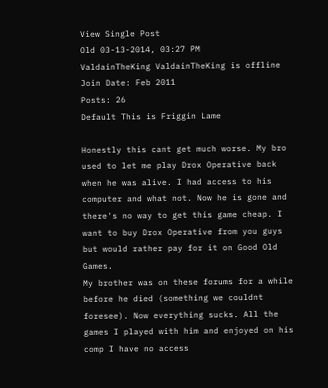View Single Post
Old 03-13-2014, 03:27 PM
ValdainTheKing ValdainTheKing is offline
Join Date: Feb 2011
Posts: 26
Default This is Friggin Lame

Honestly this cant get much worse. My bro used to let me play Drox Operative back when he was alive. I had access to his computer and what not. Now he is gone and there's no way to get this game cheap. I want to buy Drox Operative from you guys but would rather pay for it on Good Old Games.
My brother was on these forums for a while before he died (something we couldnt foresee). Now everything sucks. All the games I played with him and enjoyed on his comp I have no access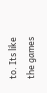to. Its like the games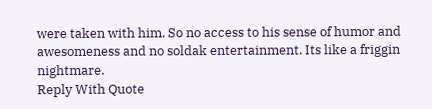were taken with him. So no access to his sense of humor and awesomeness and no soldak entertainment. Its like a friggin nightmare.
Reply With Quote